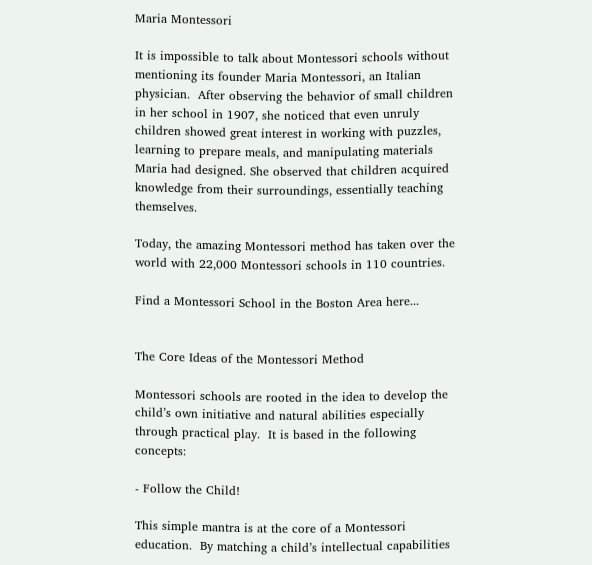Maria Montessori

It is impossible to talk about Montessori schools without mentioning its founder Maria Montessori, an Italian physician.  After observing the behavior of small children in her school in 1907, she noticed that even unruly children showed great interest in working with puzzles, learning to prepare meals, and manipulating materials Maria had designed. She observed that children acquired knowledge from their surroundings, essentially teaching themselves.

Today, the amazing Montessori method has taken over the world with 22,000 Montessori schools in 110 countries.

Find a Montessori School in the Boston Area here...


The Core Ideas of the Montessori Method

Montessori schools are rooted in the idea to develop the child’s own initiative and natural abilities especially through practical play.  It is based in the following concepts:

- Follow the Child!

This simple mantra is at the core of a Montessori education.  By matching a child’s intellectual capabilities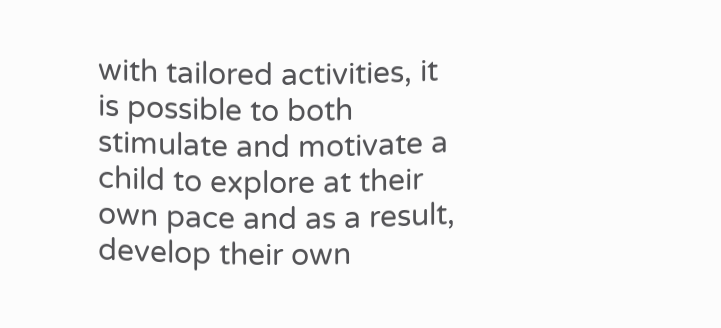with tailored activities, it is possible to both stimulate and motivate a child to explore at their own pace and as a result, develop their own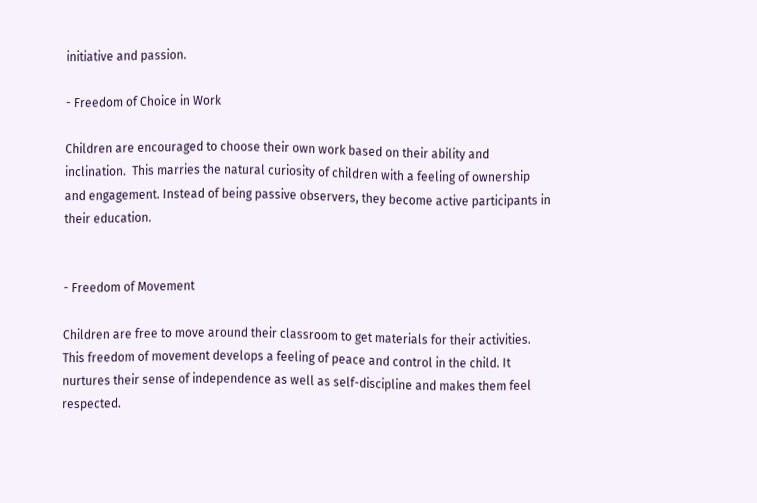initiative and passion.

- Freedom of Choice in Work

Children are encouraged to choose their own work based on their ability and inclination.  This marries the natural curiosity of children with a feeling of ownership and engagement. Instead of being passive observers, they become active participants in their education.


- Freedom of Movement

Children are free to move around their classroom to get materials for their activities.  This freedom of movement develops a feeling of peace and control in the child. It nurtures their sense of independence as well as self-discipline and makes them feel respected.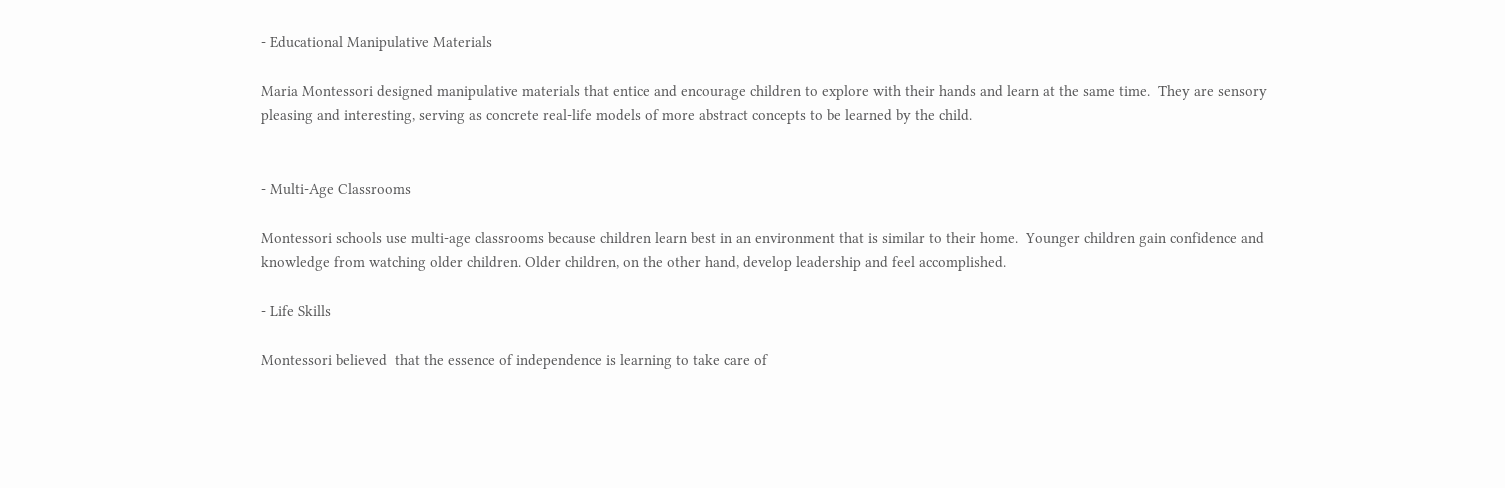- Educational Manipulative Materials

Maria Montessori designed manipulative materials that entice and encourage children to explore with their hands and learn at the same time.  They are sensory pleasing and interesting, serving as concrete real-life models of more abstract concepts to be learned by the child.


- Multi-Age Classrooms

Montessori schools use multi-age classrooms because children learn best in an environment that is similar to their home.  Younger children gain confidence and knowledge from watching older children. Older children, on the other hand, develop leadership and feel accomplished.

- Life Skills

Montessori believed  that the essence of independence is learning to take care of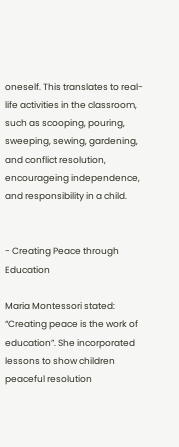oneself. This translates to real-life activities in the classroom, such as scooping, pouring, sweeping, sewing, gardening, and conflict resolution, encourageing independence, and responsibility in a child.


- Creating Peace through Education

Maria Montessori stated: “Creating peace is the work of education”. She incorporated lessons to show children peaceful resolution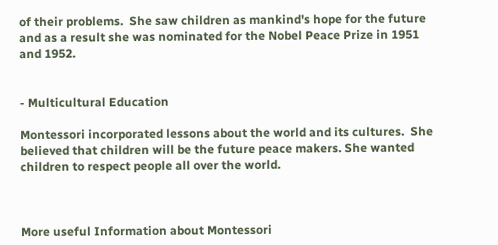of their problems.  She saw children as mankind's hope for the future and as a result she was nominated for the Nobel Peace Prize in 1951 and 1952.


- Multicultural Education

Montessori incorporated lessons about the world and its cultures.  She believed that children will be the future peace makers. She wanted children to respect people all over the world.



More useful Information about Montessori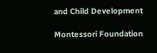and Child Development

Montessori Foundation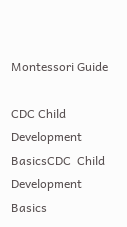Montessori Guide

CDC Child Development BasicsCDC  Child Development Basics